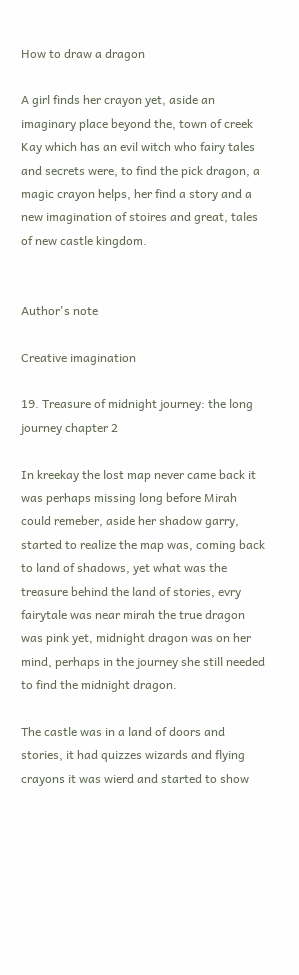How to draw a dragon

A girl finds her crayon yet, aside an imaginary place beyond the, town of creek Kay which has an evil witch who fairy tales and secrets were, to find the pick dragon, a magic crayon helps, her find a story and a new imagination of stoires and great, tales of new castle kingdom.


Author's note

Creative imagination

19. Treasure of midnight journey: the long journey chapter 2

In kreekay the lost map never came back it was perhaps missing long before Mirah could remeber, aside her shadow garry, started to realize the map was, coming back to land of shadows, yet what was the treasure behind the land of stories, evry fairytale was near mirah the true dragon was pink yet, midnight dragon was on her mind, perhaps in the journey she still needed to find the midnight dragon.

The castle was in a land of doors and stories, it had quizzes wizards and flying crayons it was wierd and started to show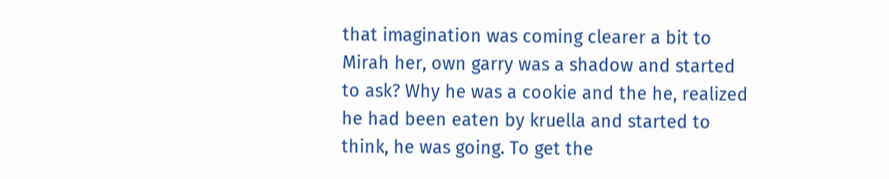that imagination was coming clearer a bit to Mirah her, own garry was a shadow and started to ask? Why he was a cookie and the he, realized he had been eaten by kruella and started to think, he was going. To get the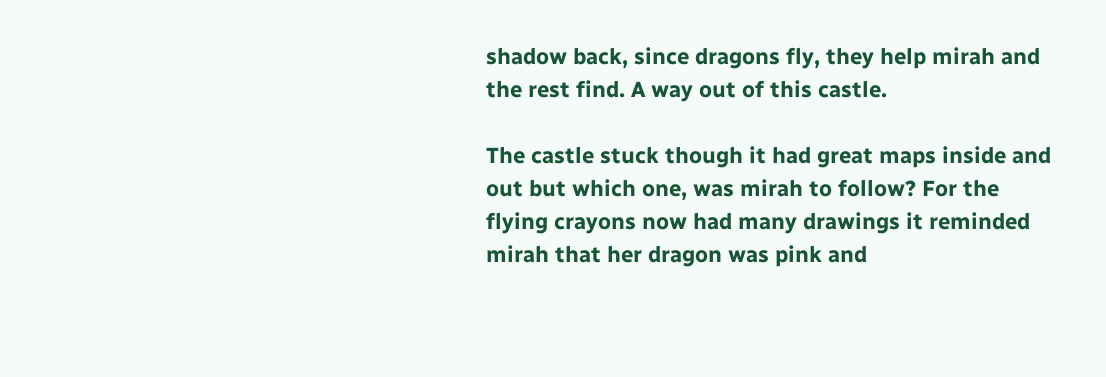shadow back, since dragons fly, they help mirah and the rest find. A way out of this castle.

The castle stuck though it had great maps inside and out but which one, was mirah to follow? For the flying crayons now had many drawings it reminded mirah that her dragon was pink and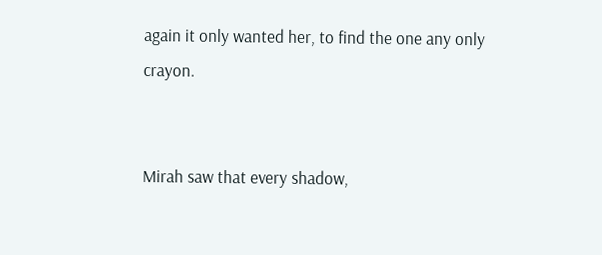again it only wanted her, to find the one any only crayon.


Mirah saw that every shadow,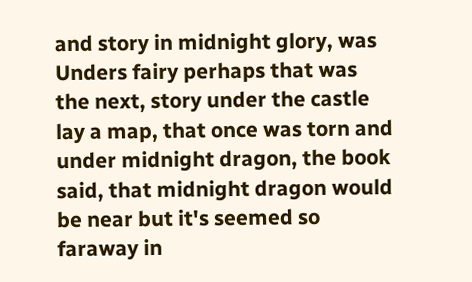and story in midnight glory, was Unders fairy perhaps that was the next, story under the castle lay a map, that once was torn and under midnight dragon, the book said, that midnight dragon would be near but it's seemed so faraway in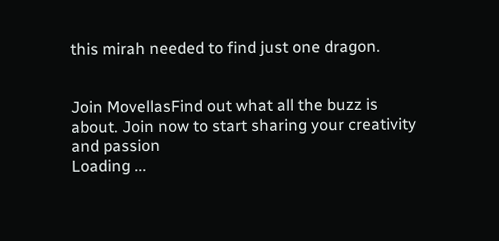this mirah needed to find just one dragon.


Join MovellasFind out what all the buzz is about. Join now to start sharing your creativity and passion
Loading ...